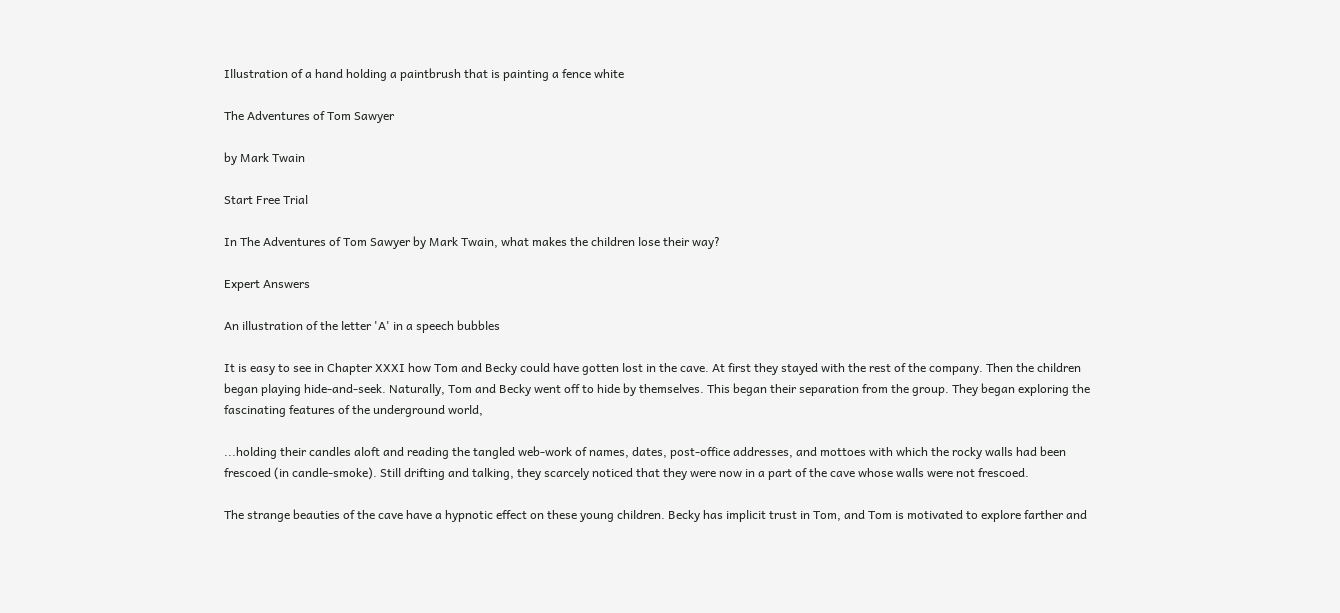Illustration of a hand holding a paintbrush that is painting a fence white

The Adventures of Tom Sawyer

by Mark Twain

Start Free Trial

In The Adventures of Tom Sawyer by Mark Twain, what makes the children lose their way?

Expert Answers

An illustration of the letter 'A' in a speech bubbles

It is easy to see in Chapter XXXI how Tom and Becky could have gotten lost in the cave. At first they stayed with the rest of the company. Then the children began playing hide-and-seek. Naturally, Tom and Becky went off to hide by themselves. This began their separation from the group. They began exploring the fascinating features of the underground world,

...holding their candles aloft and reading the tangled web-work of names, dates, post-office addresses, and mottoes with which the rocky walls had been frescoed (in candle-smoke). Still drifting and talking, they scarcely noticed that they were now in a part of the cave whose walls were not frescoed.

The strange beauties of the cave have a hypnotic effect on these young children. Becky has implicit trust in Tom, and Tom is motivated to explore farther and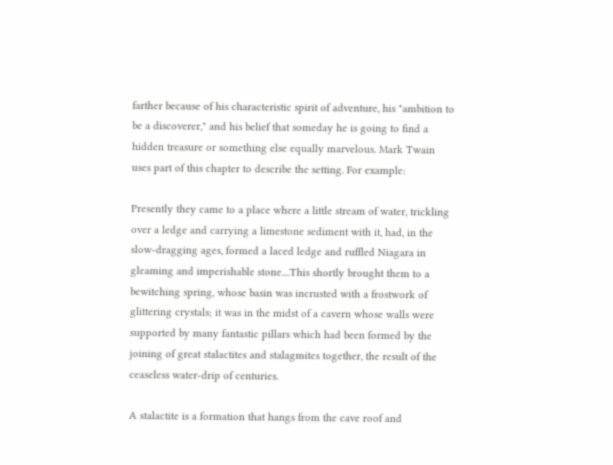farther because of his characteristic spirit of adventure, his "ambition to be a discoverer," and his belief that someday he is going to find a hidden treasure or something else equally marvelous. Mark Twain uses part of this chapter to describe the setting. For example:

Presently they came to a place where a little stream of water, trickling over a ledge and carrying a limestone sediment with it, had, in the slow-dragging ages, formed a laced ledge and ruffled Niagara in gleaming and imperishable stone....This shortly brought them to a bewitching spring, whose basin was incrusted with a frostwork of glittering crystals; it was in the midst of a cavern whose walls were supported by many fantastic pillars which had been formed by the joining of great stalactites and stalagmites together, the result of the ceaseless water-drip of centuries.

A stalactite is a formation that hangs from the cave roof and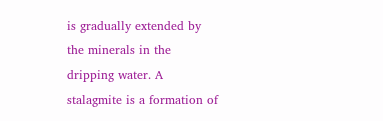is gradually extended by the minerals in the dripping water. A stalagmite is a formation of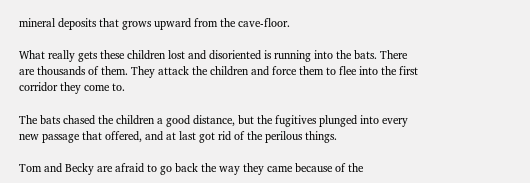mineral deposits that grows upward from the cave-floor.

What really gets these children lost and disoriented is running into the bats. There are thousands of them. They attack the children and force them to flee into the first corridor they come to.

The bats chased the children a good distance, but the fugitives plunged into every new passage that offered, and at last got rid of the perilous things.

Tom and Becky are afraid to go back the way they came because of the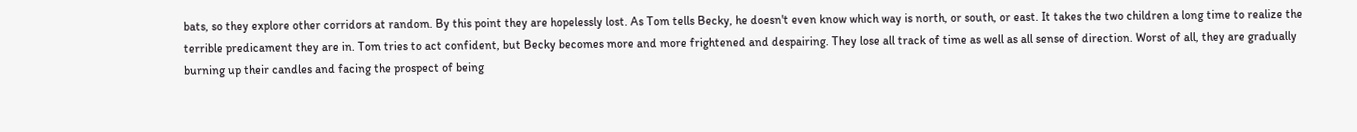bats, so they explore other corridors at random. By this point they are hopelessly lost. As Tom tells Becky, he doesn't even know which way is north, or south, or east. It takes the two children a long time to realize the terrible predicament they are in. Tom tries to act confident, but Becky becomes more and more frightened and despairing. They lose all track of time as well as all sense of direction. Worst of all, they are gradually burning up their candles and facing the prospect of being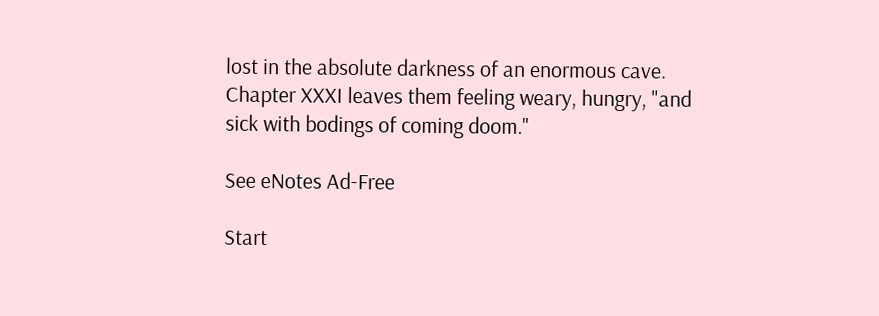lost in the absolute darkness of an enormous cave. Chapter XXXI leaves them feeling weary, hungry, "and sick with bodings of coming doom."

See eNotes Ad-Free

Start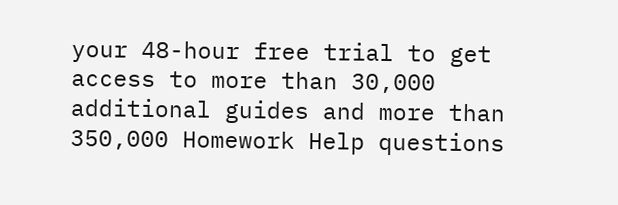your 48-hour free trial to get access to more than 30,000 additional guides and more than 350,000 Homework Help questions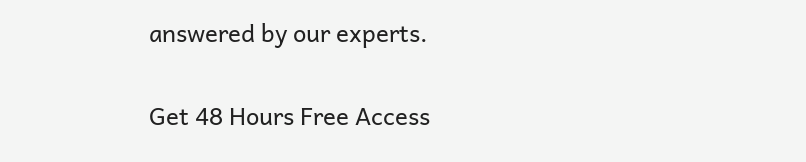answered by our experts.

Get 48 Hours Free Access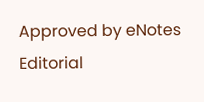Approved by eNotes Editorial